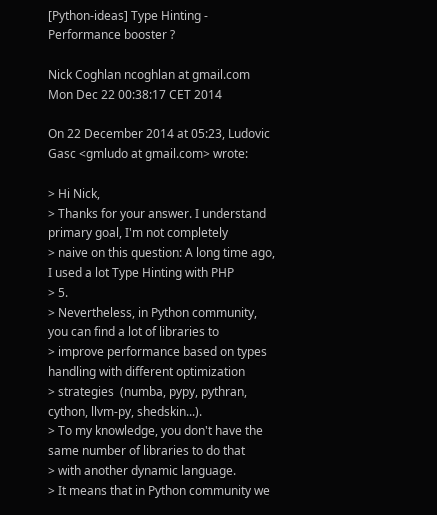[Python-ideas] Type Hinting - Performance booster ?

Nick Coghlan ncoghlan at gmail.com
Mon Dec 22 00:38:17 CET 2014

On 22 December 2014 at 05:23, Ludovic Gasc <gmludo at gmail.com> wrote:

> Hi Nick,
> Thanks for your answer. I understand primary goal, I'm not completely
> naive on this question: A long time ago, I used a lot Type Hinting with PHP
> 5.
> Nevertheless, in Python community, you can find a lot of libraries to
> improve performance based on types handling with different optimization
> strategies  (numba, pypy, pythran, cython, llvm-py, shedskin...).
> To my knowledge, you don't have the same number of libraries to do that
> with another dynamic language.
> It means that in Python community we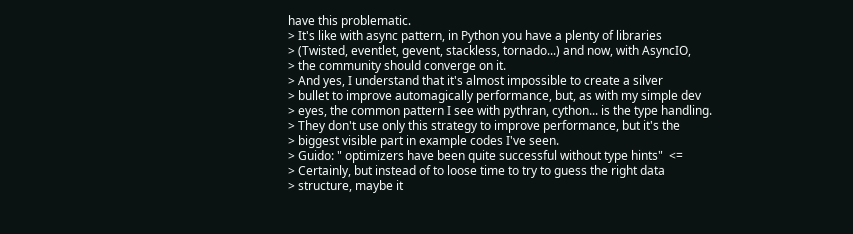have this problematic.
> It's like with async pattern, in Python you have a plenty of libraries
> (Twisted, eventlet, gevent, stackless, tornado...) and now, with AsyncIO,
> the community should converge on it.
> And yes, I understand that it's almost impossible to create a silver
> bullet to improve automagically performance, but, as with my simple dev
> eyes, the common pattern I see with pythran, cython... is the type handling.
> They don't use only this strategy to improve performance, but it's the
> biggest visible part in example codes I've seen.
> Guido: " optimizers have been quite successful without type hints"  <=
> Certainly, but instead of to loose time to try to guess the right data
> structure, maybe it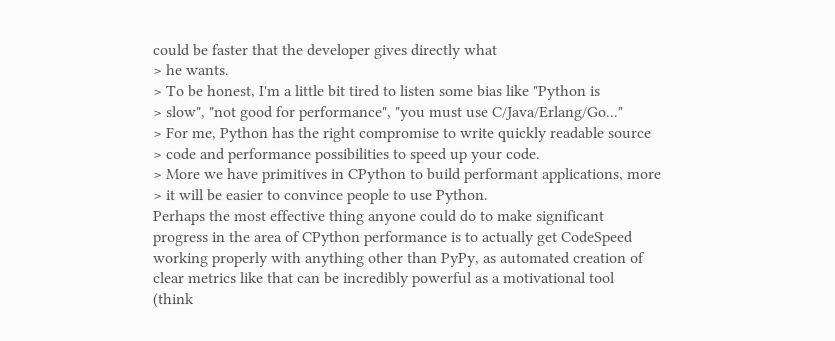could be faster that the developer gives directly what
> he wants.
> To be honest, I'm a little bit tired to listen some bias like "Python is
> slow", "not good for performance", "you must use C/Java/Erlang/Go..."
> For me, Python has the right compromise to write quickly readable source
> code and performance possibilities to speed up your code.
> More we have primitives in CPython to build performant applications, more
> it will be easier to convince people to use Python.
Perhaps the most effective thing anyone could do to make significant
progress in the area of CPython performance is to actually get CodeSpeed
working properly with anything other than PyPy, as automated creation of
clear metrics like that can be incredibly powerful as a motivational tool
(think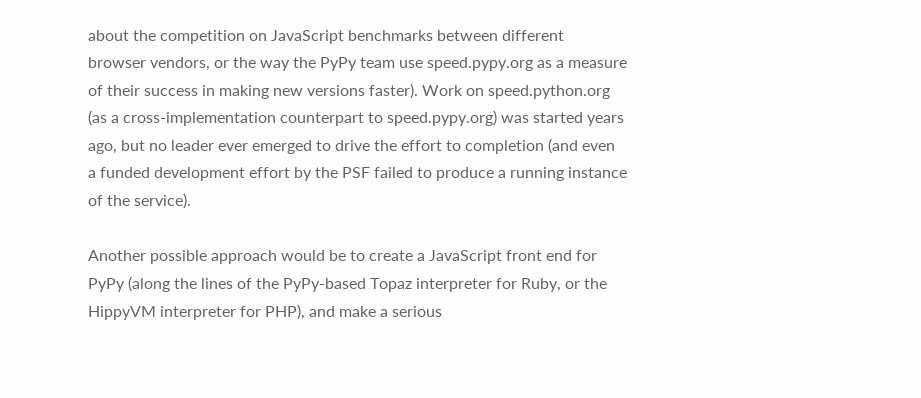about the competition on JavaScript benchmarks between different
browser vendors, or the way the PyPy team use speed.pypy.org as a measure
of their success in making new versions faster). Work on speed.python.org
(as a cross-implementation counterpart to speed.pypy.org) was started years
ago, but no leader ever emerged to drive the effort to completion (and even
a funded development effort by the PSF failed to produce a running instance
of the service).

Another possible approach would be to create a JavaScript front end for
PyPy (along the lines of the PyPy-based Topaz interpreter for Ruby, or the
HippyVM interpreter for PHP), and make a serious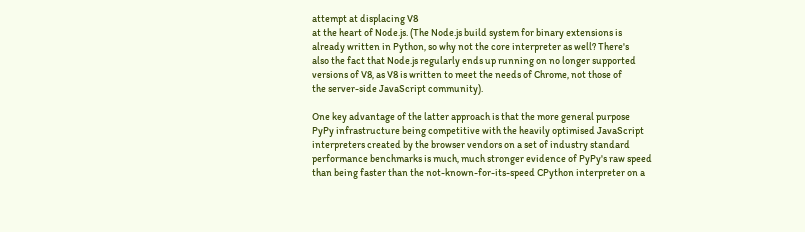attempt at displacing V8
at the heart of Node.js. (The Node.js build system for binary extensions is
already written in Python, so why not the core interpreter as well? There's
also the fact that Node.js regularly ends up running on no longer supported
versions of V8, as V8 is written to meet the needs of Chrome, not those of
the server-side JavaScript community).

One key advantage of the latter approach is that the more general purpose
PyPy infrastructure being competitive with the heavily optimised JavaScript
interpreters created by the browser vendors on a set of industry standard
performance benchmarks is much, much stronger evidence of PyPy's raw speed
than being faster than the not-known-for-its-speed CPython interpreter on a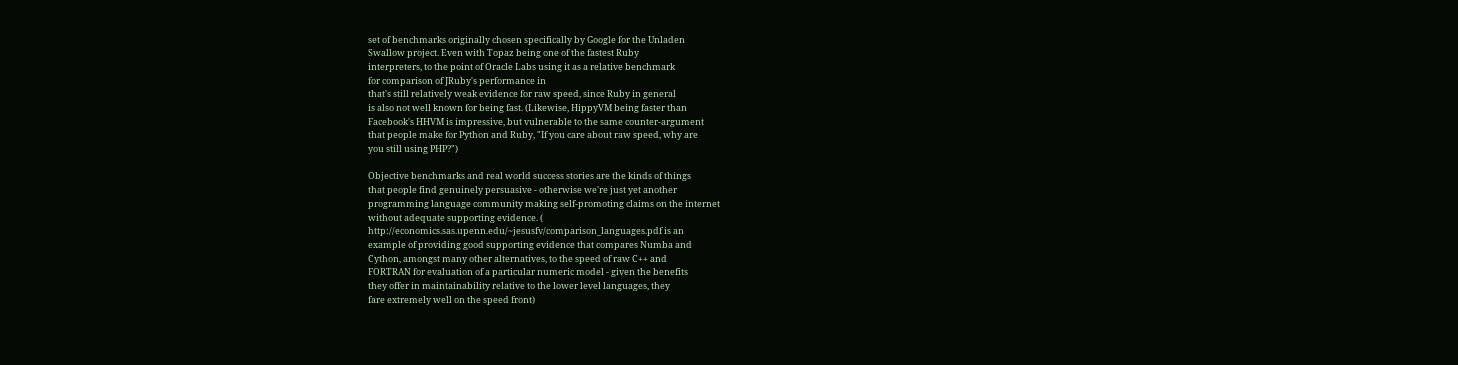set of benchmarks originally chosen specifically by Google for the Unladen
Swallow project. Even with Topaz being one of the fastest Ruby
interpreters, to the point of Oracle Labs using it as a relative benchmark
for comparison of JRuby's performance in
that's still relatively weak evidence for raw speed, since Ruby in general
is also not well known for being fast. (Likewise, HippyVM being faster than
Facebook's HHVM is impressive, but vulnerable to the same counter-argument
that people make for Python and Ruby, "If you care about raw speed, why are
you still using PHP?")

Objective benchmarks and real world success stories are the kinds of things
that people find genuinely persuasive - otherwise we're just yet another
programming language community making self-promoting claims on the internet
without adequate supporting evidence. (
http://economics.sas.upenn.edu/~jesusfv/comparison_languages.pdf is an
example of providing good supporting evidence that compares Numba and
Cython, amongst many other alternatives, to the speed of raw C++ and
FORTRAN for evaluation of a particular numeric model - given the benefits
they offer in maintainability relative to the lower level languages, they
fare extremely well on the speed front)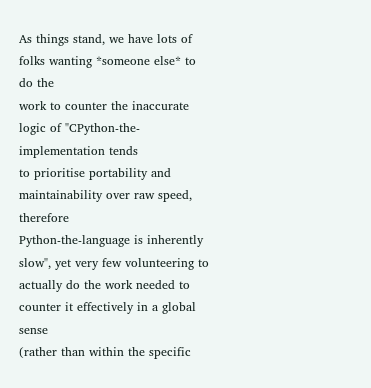As things stand, we have lots of folks wanting *someone else* to do the
work to counter the inaccurate logic of "CPython-the-implementation tends
to prioritise portability and maintainability over raw speed, therefore
Python-the-language is inherently slow", yet very few volunteering to
actually do the work needed to counter it effectively in a global sense
(rather than within the specific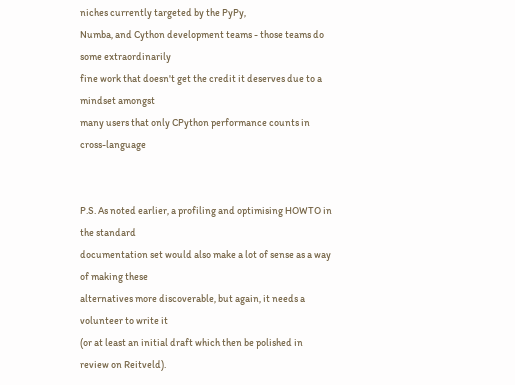niches currently targeted by the PyPy,
Numba, and Cython development teams - those teams do some extraordinarily
fine work that doesn't get the credit it deserves due to a mindset amongst
many users that only CPython performance counts in cross-language


P.S. As noted earlier, a profiling and optimising HOWTO in the standard
documentation set would also make a lot of sense as a way of making these
alternatives more discoverable, but again, it needs a volunteer to write it
(or at least an initial draft which then be polished in review on Reitveld).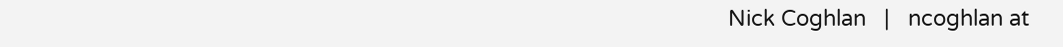Nick Coghlan   |   ncoghlan at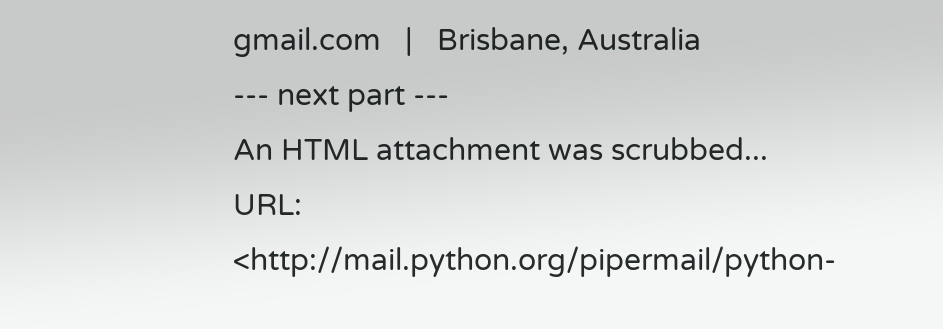gmail.com   |   Brisbane, Australia
--- next part ---
An HTML attachment was scrubbed...
URL: <http://mail.python.org/pipermail/python-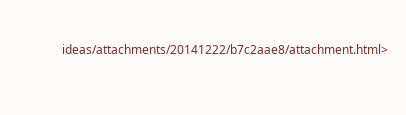ideas/attachments/20141222/b7c2aae8/attachment.html>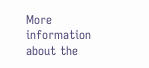More information about the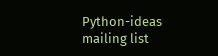Python-ideas mailing list